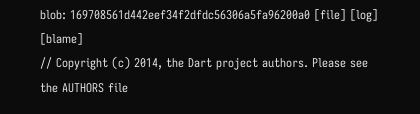blob: 169708561d442eef34f2dfdc56306a5fa96200a0 [file] [log] [blame]
// Copyright (c) 2014, the Dart project authors. Please see the AUTHORS file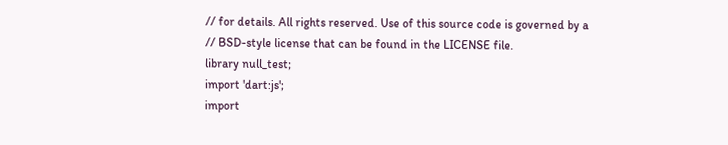// for details. All rights reserved. Use of this source code is governed by a
// BSD-style license that can be found in the LICENSE file.
library null_test;
import 'dart:js';
import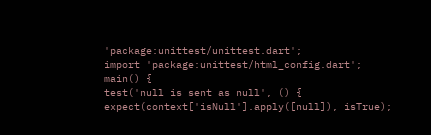'package:unittest/unittest.dart';
import 'package:unittest/html_config.dart';
main() {
test('null is sent as null', () {
expect(context['isNull'].apply([null]), isTrue);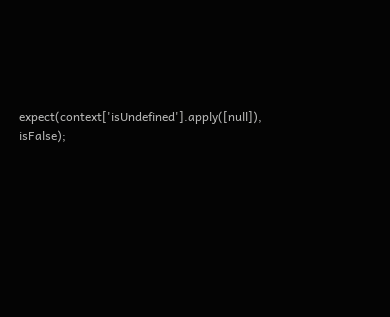expect(context['isUndefined'].apply([null]), isFalse);